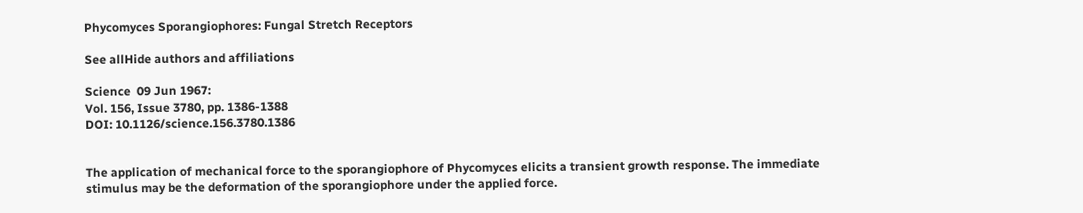Phycomyces Sporangiophores: Fungal Stretch Receptors

See allHide authors and affiliations

Science  09 Jun 1967:
Vol. 156, Issue 3780, pp. 1386-1388
DOI: 10.1126/science.156.3780.1386


The application of mechanical force to the sporangiophore of Phycomyces elicits a transient growth response. The immediate stimulus may be the deformation of the sporangiophore under the applied force.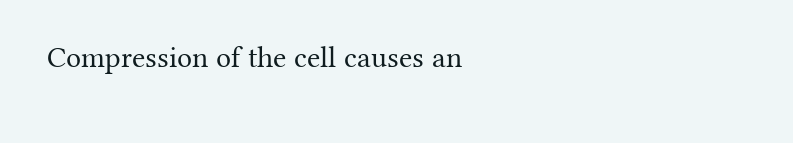Compression of the cell causes an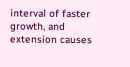interval of faster growth, and extension causes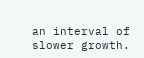an interval of slower growth.